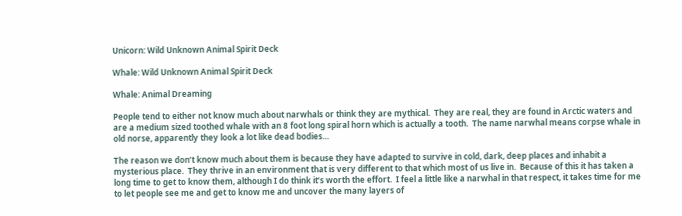Unicorn: Wild Unknown Animal Spirit Deck

Whale: Wild Unknown Animal Spirit Deck

Whale: Animal Dreaming

People tend to either not know much about narwhals or think they are mythical.  They are real, they are found in Arctic waters and are a medium sized toothed whale with an 8 foot long spiral horn which is actually a tooth.  The name narwhal means corpse whale in old norse, apparently they look a lot like dead bodies…

The reason we don’t know much about them is because they have adapted to survive in cold, dark, deep places and inhabit a mysterious place.  They thrive in an environment that is very different to that which most of us live in.  Because of this it has taken a long time to get to know them, although I do think it’s worth the effort.  I feel a little like a narwhal in that respect, it takes time for me to let people see me and get to know me and uncover the many layers of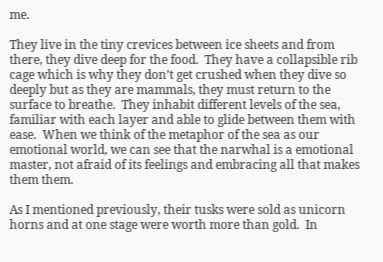me.

They live in the tiny crevices between ice sheets and from there, they dive deep for the food.  They have a collapsible rib cage which is why they don’t get crushed when they dive so deeply but as they are mammals, they must return to the surface to breathe.  They inhabit different levels of the sea, familiar with each layer and able to glide between them with ease.  When we think of the metaphor of the sea as our emotional world, we can see that the narwhal is a emotional master, not afraid of its feelings and embracing all that makes them them.

As I mentioned previously, their tusks were sold as unicorn horns and at one stage were worth more than gold.  In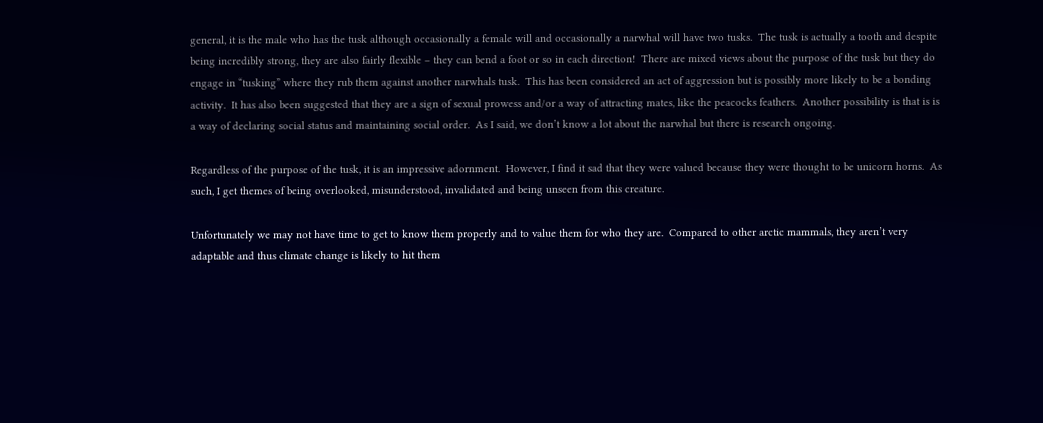general, it is the male who has the tusk although occasionally a female will and occasionally a narwhal will have two tusks.  The tusk is actually a tooth and despite being incredibly strong, they are also fairly flexible – they can bend a foot or so in each direction!  There are mixed views about the purpose of the tusk but they do engage in “tusking” where they rub them against another narwhals tusk.  This has been considered an act of aggression but is possibly more likely to be a bonding activity.  It has also been suggested that they are a sign of sexual prowess and/or a way of attracting mates, like the peacocks feathers.  Another possibility is that is is a way of declaring social status and maintaining social order.  As I said, we don’t know a lot about the narwhal but there is research ongoing.

Regardless of the purpose of the tusk, it is an impressive adornment.  However, I find it sad that they were valued because they were thought to be unicorn horns.  As such, I get themes of being overlooked, misunderstood, invalidated and being unseen from this creature.

Unfortunately we may not have time to get to know them properly and to value them for who they are.  Compared to other arctic mammals, they aren’t very adaptable and thus climate change is likely to hit them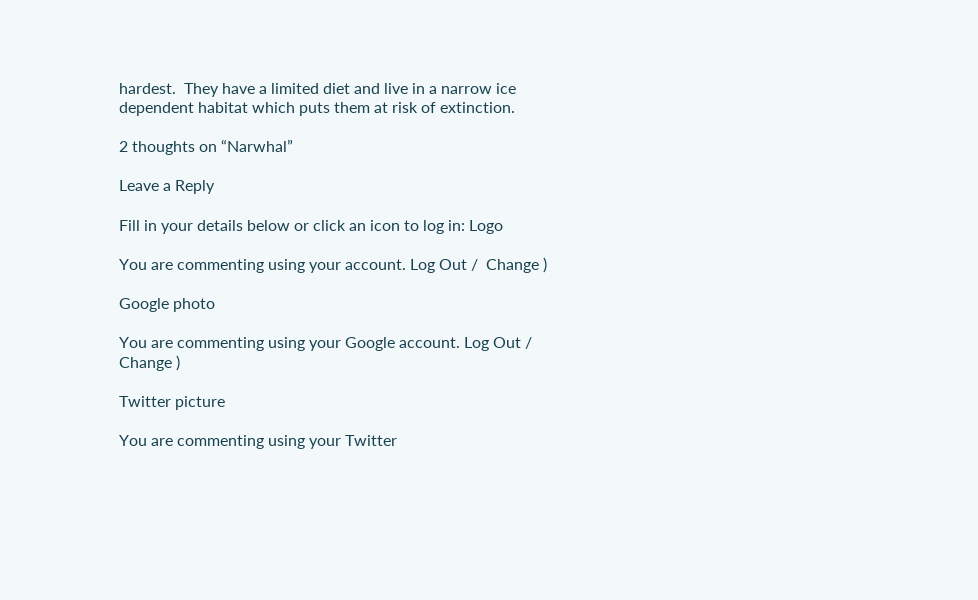hardest.  They have a limited diet and live in a narrow ice dependent habitat which puts them at risk of extinction.

2 thoughts on “Narwhal”

Leave a Reply

Fill in your details below or click an icon to log in: Logo

You are commenting using your account. Log Out /  Change )

Google photo

You are commenting using your Google account. Log Out /  Change )

Twitter picture

You are commenting using your Twitter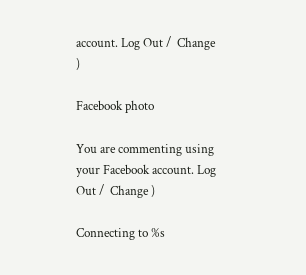account. Log Out /  Change )

Facebook photo

You are commenting using your Facebook account. Log Out /  Change )

Connecting to %s